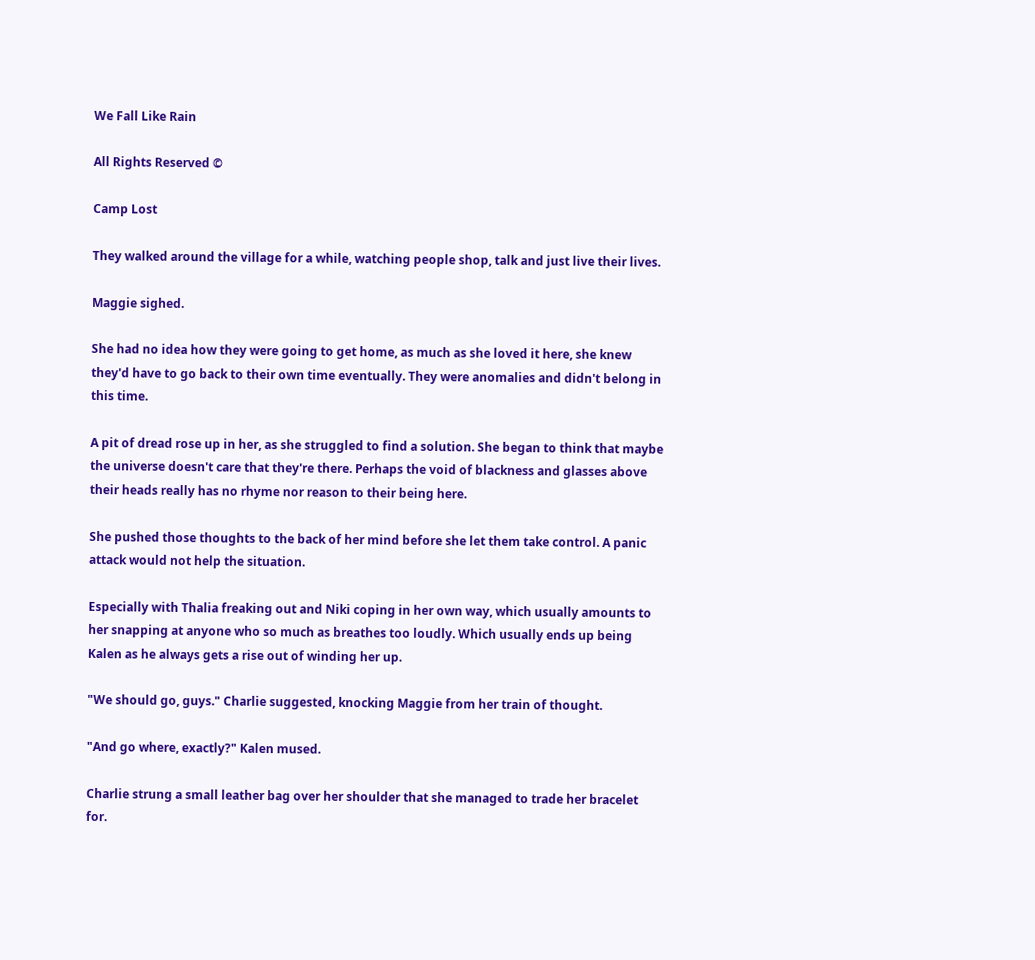We Fall Like Rain

All Rights Reserved ©

Camp Lost

They walked around the village for a while, watching people shop, talk and just live their lives.

Maggie sighed.

She had no idea how they were going to get home, as much as she loved it here, she knew they'd have to go back to their own time eventually. They were anomalies and didn't belong in this time.

A pit of dread rose up in her, as she struggled to find a solution. She began to think that maybe the universe doesn't care that they're there. Perhaps the void of blackness and glasses above their heads really has no rhyme nor reason to their being here.

She pushed those thoughts to the back of her mind before she let them take control. A panic attack would not help the situation.

Especially with Thalia freaking out and Niki coping in her own way, which usually amounts to her snapping at anyone who so much as breathes too loudly. Which usually ends up being Kalen as he always gets a rise out of winding her up.

"We should go, guys." Charlie suggested, knocking Maggie from her train of thought.

"And go where, exactly?" Kalen mused.

Charlie strung a small leather bag over her shoulder that she managed to trade her bracelet for.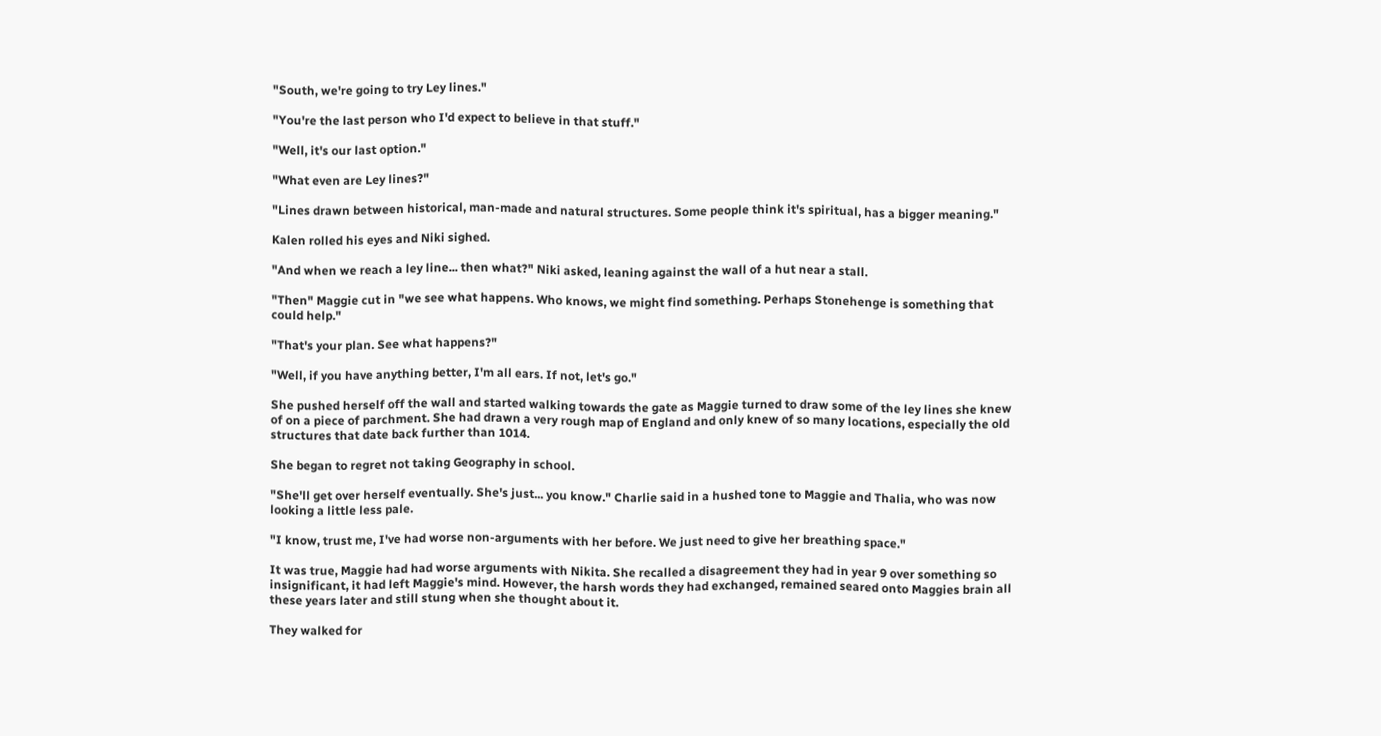"South, we're going to try Ley lines."

"You're the last person who I'd expect to believe in that stuff."

"Well, it's our last option."

"What even are Ley lines?"

"Lines drawn between historical, man-made and natural structures. Some people think it's spiritual, has a bigger meaning."

Kalen rolled his eyes and Niki sighed.

"And when we reach a ley line... then what?" Niki asked, leaning against the wall of a hut near a stall.

"Then" Maggie cut in "we see what happens. Who knows, we might find something. Perhaps Stonehenge is something that could help."

"That's your plan. See what happens?"

"Well, if you have anything better, I'm all ears. If not, let's go."

She pushed herself off the wall and started walking towards the gate as Maggie turned to draw some of the ley lines she knew of on a piece of parchment. She had drawn a very rough map of England and only knew of so many locations, especially the old structures that date back further than 1014.

She began to regret not taking Geography in school.

"She'll get over herself eventually. She's just... you know." Charlie said in a hushed tone to Maggie and Thalia, who was now looking a little less pale.

"I know, trust me, I've had worse non-arguments with her before. We just need to give her breathing space."

It was true, Maggie had had worse arguments with Nikita. She recalled a disagreement they had in year 9 over something so insignificant, it had left Maggie's mind. However, the harsh words they had exchanged, remained seared onto Maggies brain all these years later and still stung when she thought about it.

They walked for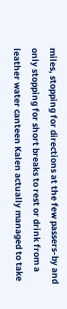miles, stopping for directions at the few passers-by and only stopping for short breaks to rest or drink from a leather water canteen Kalen actually managed to take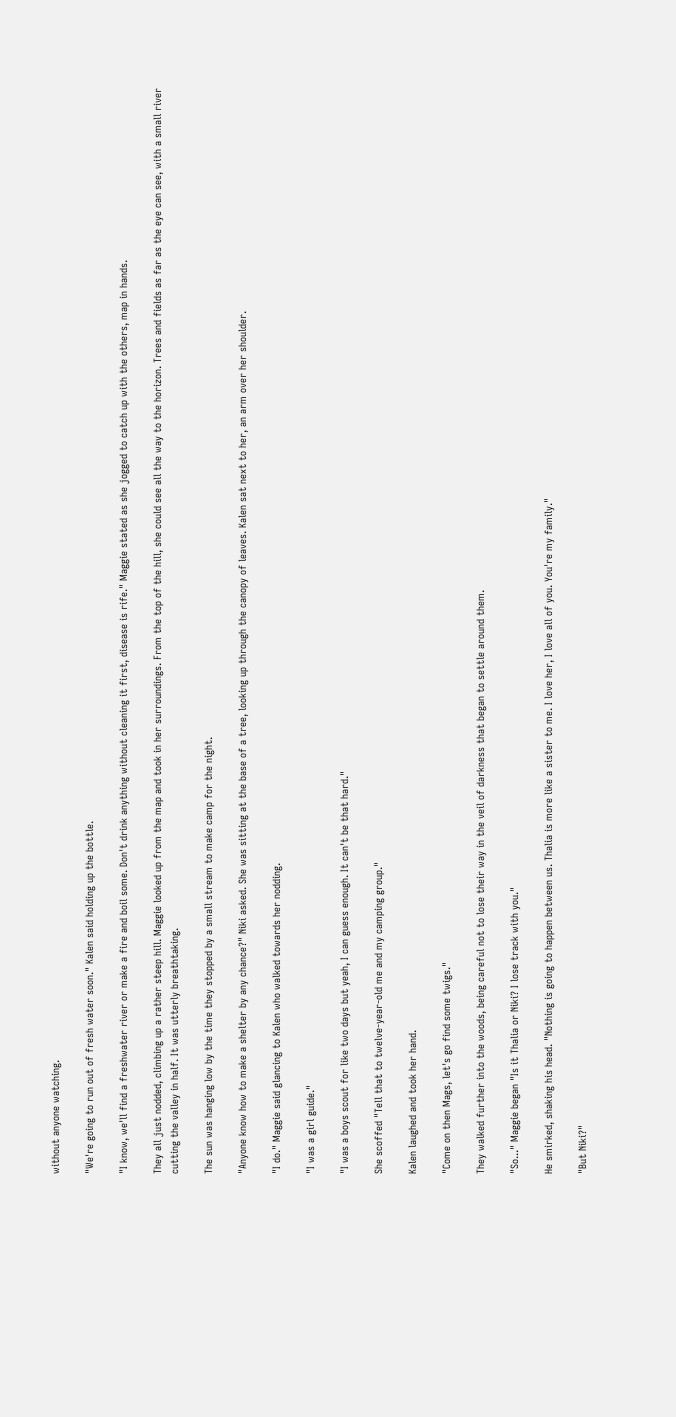without anyone watching.

"We're going to run out of fresh water soon." Kalen said holding up the bottle.

"I know, we'll find a freshwater river or make a fire and boil some. Don't drink anything without cleaning it first, disease is rife." Maggie stated as she jogged to catch up with the others, map in hands.

They all just nodded, climbing up a rather steep hill. Maggie looked up from the map and took in her surroundings. From the top of the hill, she could see all the way to the horizon. Trees and fields as far as the eye can see, with a small river cutting the valley in half. It was utterly breathtaking.

The sun was hanging low by the time they stopped by a small stream to make camp for the night.

"Anyone know how to make a shelter by any chance?" Niki asked. She was sitting at the base of a tree, looking up through the canopy of leaves. Kalen sat next to her, an arm over her shoulder.

"I do." Maggie said glancing to Kalen who walked towards her nodding.

"I was a girl guide."

"I was a boys scout for like two days but yeah, I can guess enough. It can't be that hard."

She scoffed "Tell that to twelve-year-old me and my camping group."

Kalen laughed and took her hand.

"Come on then Mags, let's go find some twigs."

They walked further into the woods, being careful not to lose their way in the veil of darkness that began to settle around them.

"So..." Maggie began "Is it Thalia or Niki? I lose track with you."

He smirked, shaking his head. "Nothing is going to happen between us. Thalia is more like a sister to me. I love her, I love all of you. You're my family."

"But Niki?"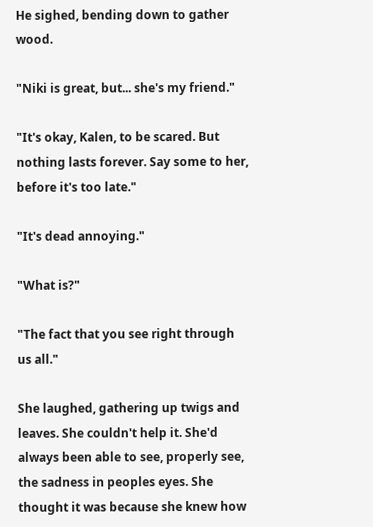He sighed, bending down to gather wood.

"Niki is great, but... she's my friend."

"It's okay, Kalen, to be scared. But nothing lasts forever. Say some to her, before it's too late."

"It's dead annoying."

"What is?"

"The fact that you see right through us all."

She laughed, gathering up twigs and leaves. She couldn't help it. She'd always been able to see, properly see, the sadness in peoples eyes. She thought it was because she knew how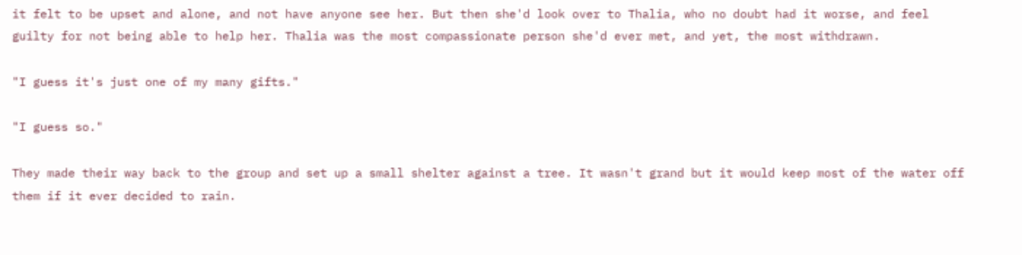it felt to be upset and alone, and not have anyone see her. But then she'd look over to Thalia, who no doubt had it worse, and feel guilty for not being able to help her. Thalia was the most compassionate person she'd ever met, and yet, the most withdrawn.

"I guess it's just one of my many gifts."

"I guess so."

They made their way back to the group and set up a small shelter against a tree. It wasn't grand but it would keep most of the water off them if it ever decided to rain.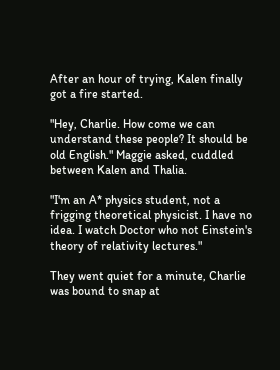After an hour of trying, Kalen finally got a fire started.

"Hey, Charlie. How come we can understand these people? It should be old English." Maggie asked, cuddled between Kalen and Thalia.

"I'm an A* physics student, not a frigging theoretical physicist. I have no idea. I watch Doctor who not Einstein's theory of relativity lectures."

They went quiet for a minute, Charlie was bound to snap at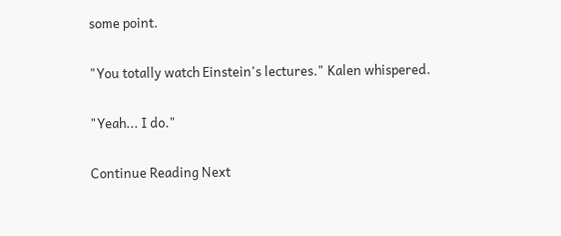some point.

"You totally watch Einstein's lectures." Kalen whispered.

"Yeah... I do."

Continue Reading Next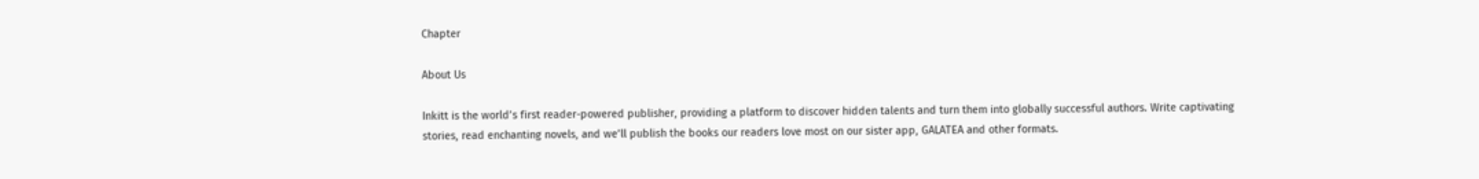Chapter

About Us

Inkitt is the world’s first reader-powered publisher, providing a platform to discover hidden talents and turn them into globally successful authors. Write captivating stories, read enchanting novels, and we’ll publish the books our readers love most on our sister app, GALATEA and other formats.